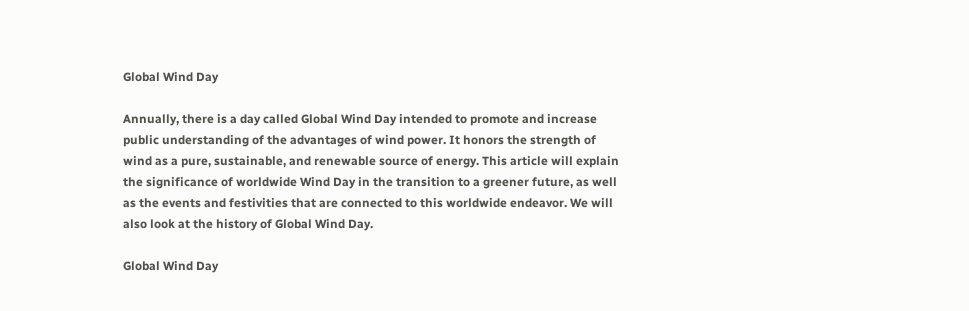Global Wind Day

Annually, there is a day called Global Wind Day intended to promote and increase public understanding of the advantages of wind power. It honors the strength of wind as a pure, sustainable, and renewable source of energy. This article will explain the significance of worldwide Wind Day in the transition to a greener future, as well as the events and festivities that are connected to this worldwide endeavor. We will also look at the history of Global Wind Day.

Global Wind Day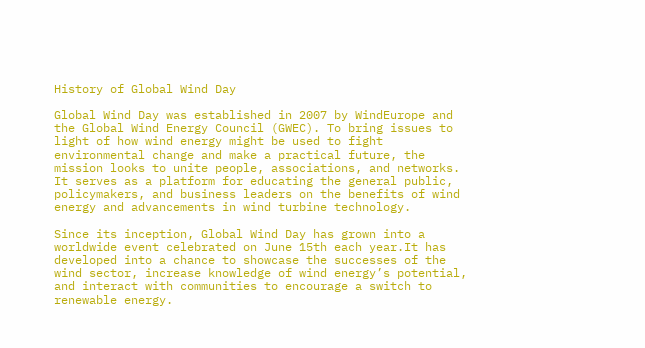History of Global Wind Day

Global Wind Day was established in 2007 by WindEurope and the Global Wind Energy Council (GWEC). To bring issues to light of how wind energy might be used to fight environmental change and make a practical future, the mission looks to unite people, associations, and networks. It serves as a platform for educating the general public, policymakers, and business leaders on the benefits of wind energy and advancements in wind turbine technology.

Since its inception, Global Wind Day has grown into a worldwide event celebrated on June 15th each year.It has developed into a chance to showcase the successes of the wind sector, increase knowledge of wind energy’s potential, and interact with communities to encourage a switch to renewable energy.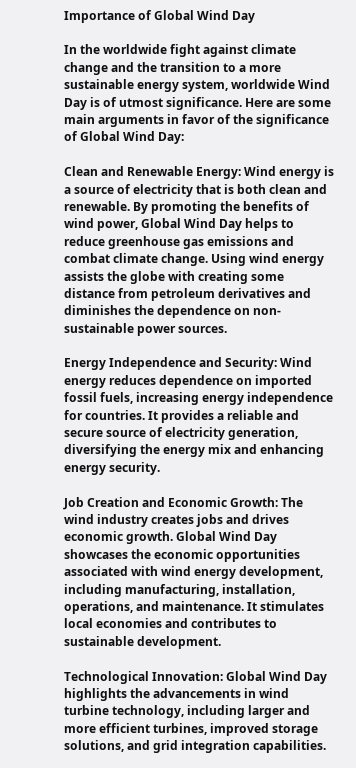Importance of Global Wind Day

In the worldwide fight against climate change and the transition to a more sustainable energy system, worldwide Wind Day is of utmost significance. Here are some main arguments in favor of the significance of Global Wind Day:

Clean and Renewable Energy: Wind energy is a source of electricity that is both clean and renewable. By promoting the benefits of wind power, Global Wind Day helps to reduce greenhouse gas emissions and combat climate change. Using wind energy assists the globe with creating some distance from petroleum derivatives and diminishes the dependence on non-sustainable power sources.

Energy Independence and Security: Wind energy reduces dependence on imported fossil fuels, increasing energy independence for countries. It provides a reliable and secure source of electricity generation, diversifying the energy mix and enhancing energy security.

Job Creation and Economic Growth: The wind industry creates jobs and drives economic growth. Global Wind Day showcases the economic opportunities associated with wind energy development, including manufacturing, installation, operations, and maintenance. It stimulates local economies and contributes to sustainable development.

Technological Innovation: Global Wind Day highlights the advancements in wind turbine technology, including larger and more efficient turbines, improved storage solutions, and grid integration capabilities.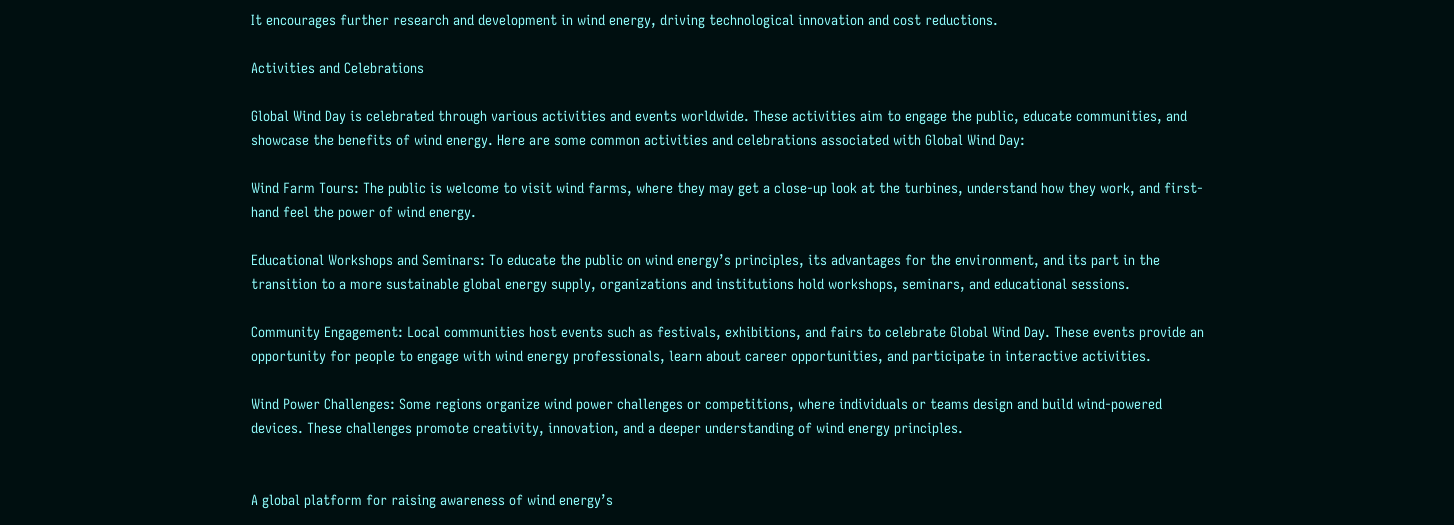It encourages further research and development in wind energy, driving technological innovation and cost reductions.

Activities and Celebrations

Global Wind Day is celebrated through various activities and events worldwide. These activities aim to engage the public, educate communities, and showcase the benefits of wind energy. Here are some common activities and celebrations associated with Global Wind Day:

Wind Farm Tours: The public is welcome to visit wind farms, where they may get a close-up look at the turbines, understand how they work, and first-hand feel the power of wind energy.

Educational Workshops and Seminars: To educate the public on wind energy’s principles, its advantages for the environment, and its part in the transition to a more sustainable global energy supply, organizations and institutions hold workshops, seminars, and educational sessions.

Community Engagement: Local communities host events such as festivals, exhibitions, and fairs to celebrate Global Wind Day. These events provide an opportunity for people to engage with wind energy professionals, learn about career opportunities, and participate in interactive activities.

Wind Power Challenges: Some regions organize wind power challenges or competitions, where individuals or teams design and build wind-powered devices. These challenges promote creativity, innovation, and a deeper understanding of wind energy principles.


A global platform for raising awareness of wind energy’s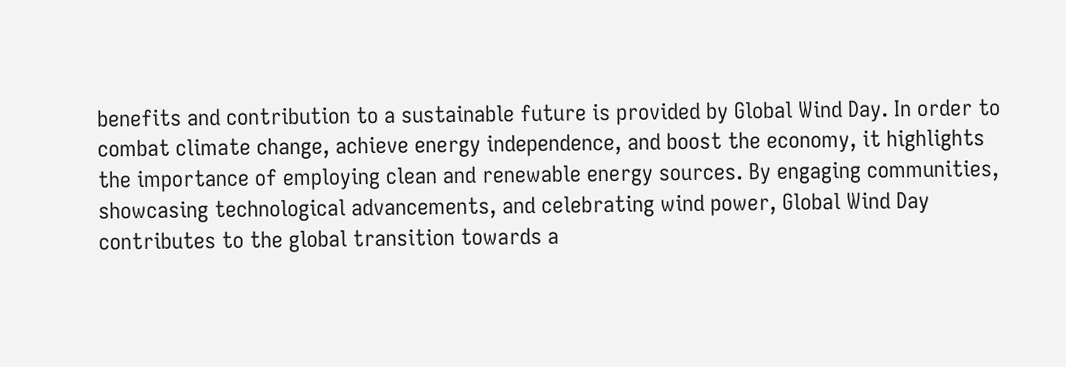benefits and contribution to a sustainable future is provided by Global Wind Day. In order to combat climate change, achieve energy independence, and boost the economy, it highlights the importance of employing clean and renewable energy sources. By engaging communities, showcasing technological advancements, and celebrating wind power, Global Wind Day contributes to the global transition towards a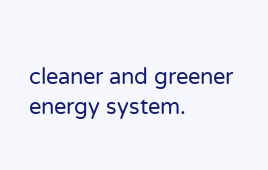cleaner and greener energy system.